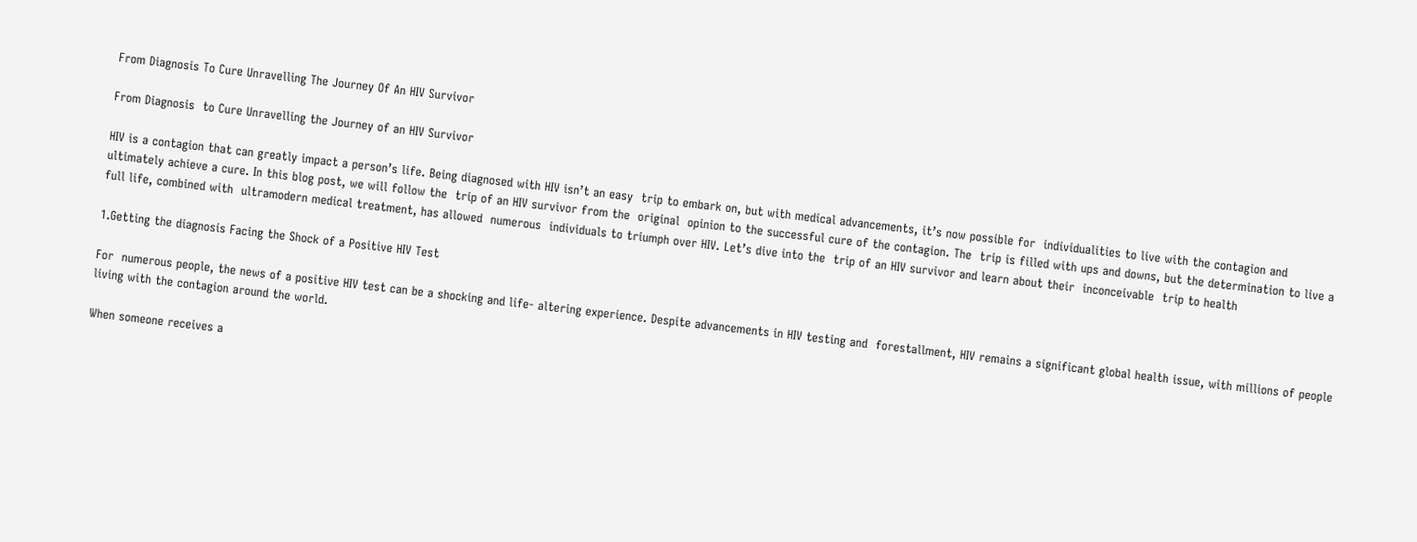From Diagnosis To Cure Unravelling The Journey Of An HIV Survivor

From Diagnosis  to Cure Unravelling the Journey of an HIV Survivor

HIV is a contagion that can greatly impact a person’s life. Being diagnosed with HIV isn’t an easy  trip to embark on, but with medical advancements, it’s now possible for  individualities to live with the contagion and  ultimately achieve a cure. In this blog post, we will follow the  trip of an HIV survivor from the  original  opinion to the successful cure of the contagion. The  trip is filled with ups and downs, but the determination to live a full life, combined with  ultramodern medical treatment, has allowed  numerous  individuals to triumph over HIV. Let’s dive into the  trip of an HIV survivor and learn about their  inconceivable  trip to health

1.Getting the diagnosis Facing the Shock of a Positive HIV Test

For  numerous people, the news of a positive HIV test can be a shocking and life- altering experience. Despite advancements in HIV testing and  forestallment, HIV remains a significant global health issue, with millions of people living with the contagion around the world.

When someone receives a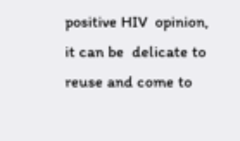positive HIV  opinion, it can be  delicate to reuse and come to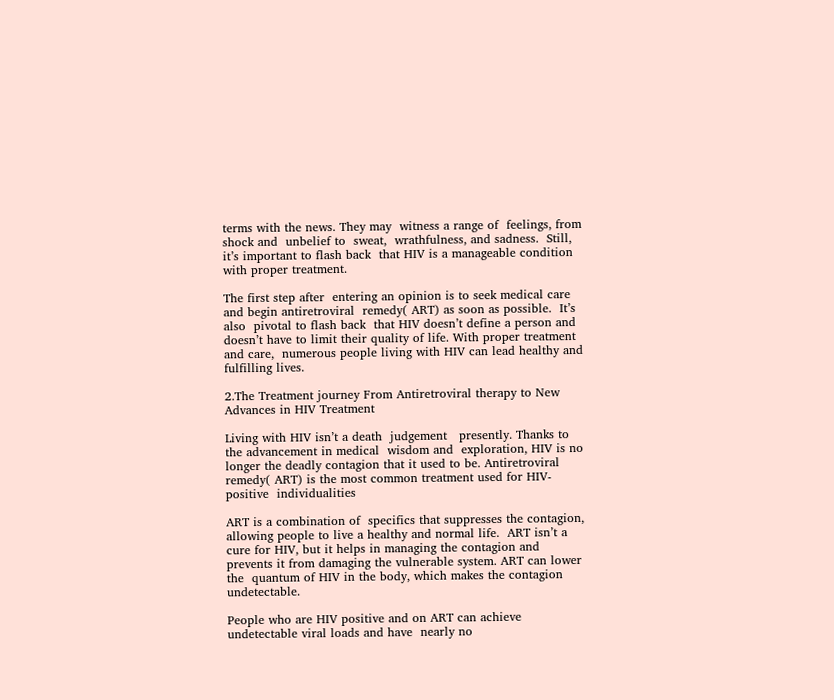terms with the news. They may  witness a range of  feelings, from shock and  unbelief to  sweat,  wrathfulness, and sadness.  Still, it’s important to flash back  that HIV is a manageable condition with proper treatment.

The first step after  entering an opinion is to seek medical care and begin antiretroviral  remedy( ART) as soon as possible.  It’s also  pivotal to flash back  that HIV doesn’t define a person and doesn’t have to limit their quality of life. With proper treatment and care,  numerous people living with HIV can lead healthy and fulfilling lives.

2.The Treatment journey From Antiretroviral therapy to New Advances in HIV Treatment

Living with HIV isn’t a death  judgement   presently. Thanks to the advancement in medical  wisdom and  exploration, HIV is no longer the deadly contagion that it used to be. Antiretroviral  remedy( ART) is the most common treatment used for HIV-positive  individualities

ART is a combination of  specifics that suppresses the contagion, allowing people to live a healthy and normal life.  ART isn’t a cure for HIV, but it helps in managing the contagion and prevents it from damaging the vulnerable system. ART can lower the  quantum of HIV in the body, which makes the contagion undetectable.

People who are HIV positive and on ART can achieve undetectable viral loads and have  nearly no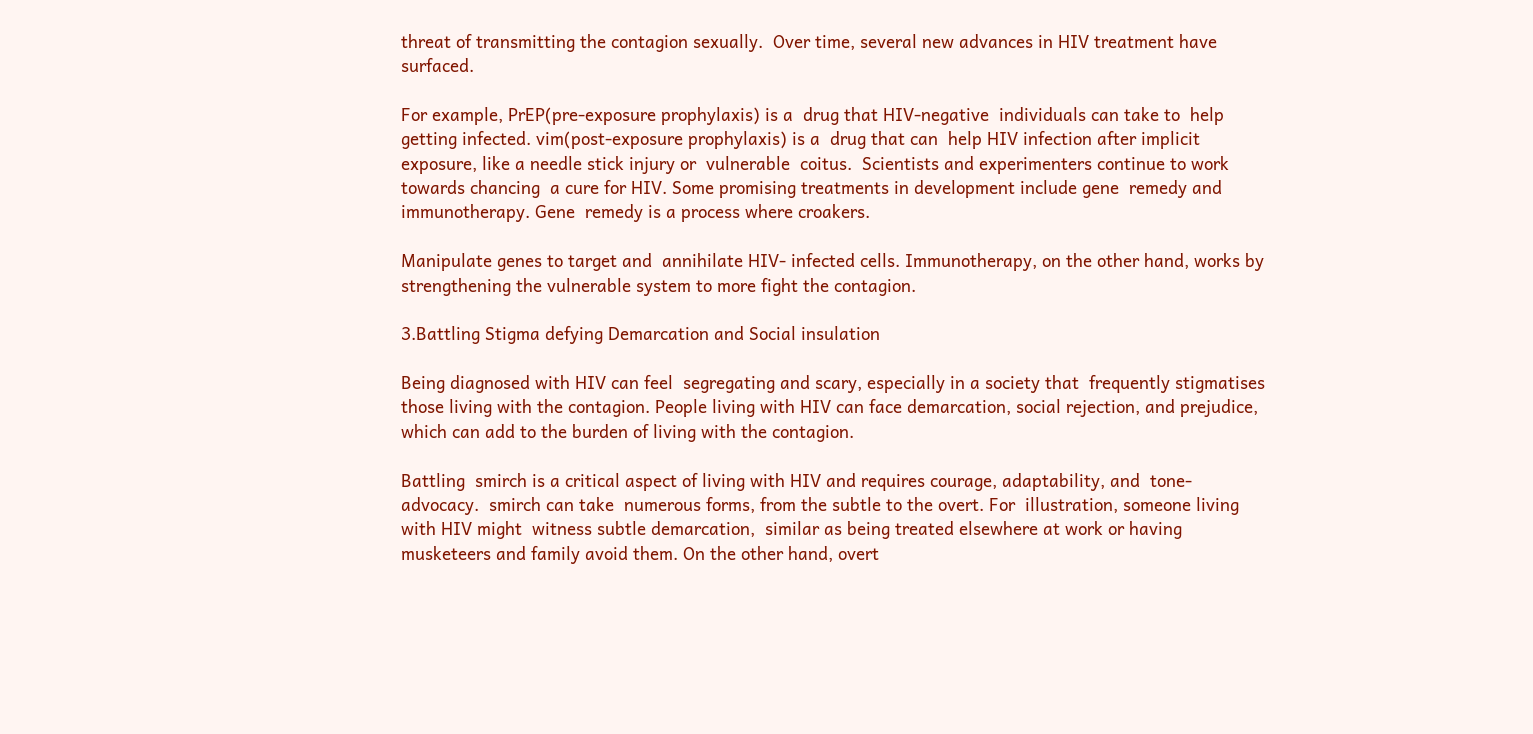threat of transmitting the contagion sexually.  Over time, several new advances in HIV treatment have  surfaced.

For example, PrEP(pre-exposure prophylaxis) is a  drug that HIV-negative  individuals can take to  help getting infected. vim(post-exposure prophylaxis) is a  drug that can  help HIV infection after implicit exposure, like a needle stick injury or  vulnerable  coitus.  Scientists and experimenters continue to work towards chancing  a cure for HIV. Some promising treatments in development include gene  remedy and immunotherapy. Gene  remedy is a process where croakers.

Manipulate genes to target and  annihilate HIV- infected cells. Immunotherapy, on the other hand, works by strengthening the vulnerable system to more fight the contagion.

3.Battling Stigma defying Demarcation and Social insulation

Being diagnosed with HIV can feel  segregating and scary, especially in a society that  frequently stigmatises those living with the contagion. People living with HIV can face demarcation, social rejection, and prejudice, which can add to the burden of living with the contagion.

Battling  smirch is a critical aspect of living with HIV and requires courage, adaptability, and  tone- advocacy.  smirch can take  numerous forms, from the subtle to the overt. For  illustration, someone living with HIV might  witness subtle demarcation,  similar as being treated elsewhere at work or having  musketeers and family avoid them. On the other hand, overt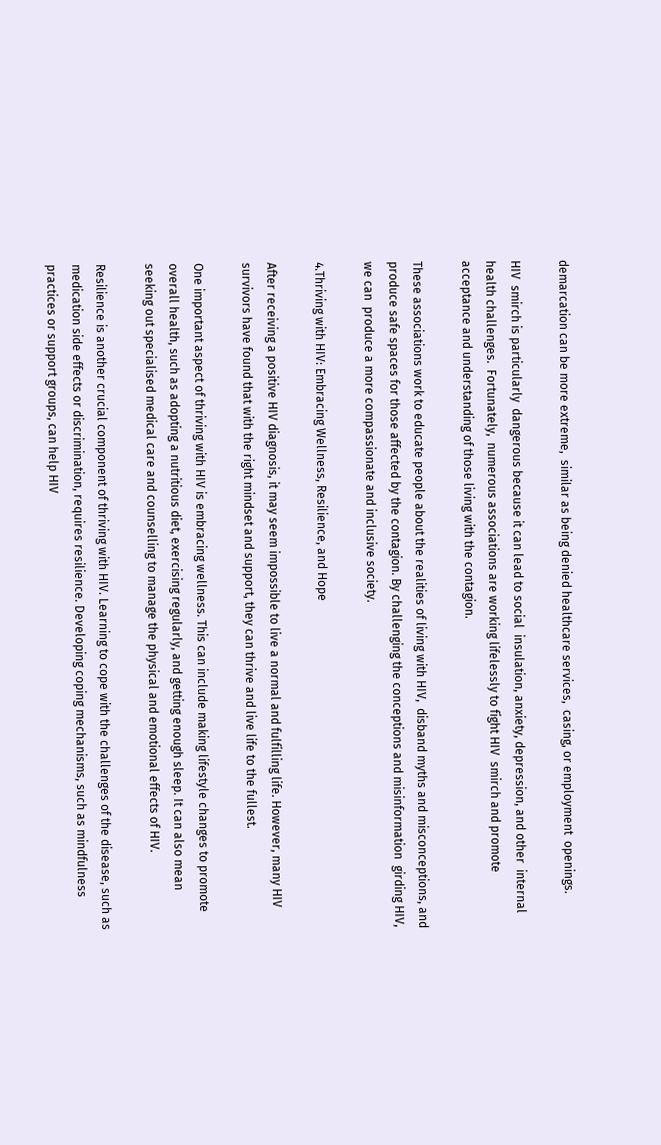demarcation can be more extreme,  similar as being denied healthcare services,  casing, or employment  openings.

HIV  smirch is particularly  dangerous because it can lead to social  insulation, anxiety, depression, and other  internal health challenges.  Fortunately,  numerous associations are working lifelessly to fight HIV  smirch and promote acceptance and understanding of those living with the contagion.

These associations work to educate people about the realities of living with HIV,  disband myths and misconceptions, and  produce safe spaces for those affected by the contagion. By challenging the conceptions and misinformation  girding HIV, we can  produce a more compassionate and inclusive society.

4.Thriving with HIV: Embracing Wellness, Resilience, and Hope

After receiving a positive HIV diagnosis, it may seem impossible to live a normal and fulfilling life. However, many HIV survivors have found that with the right mindset and support, they can thrive and live life to the fullest.

One important aspect of thriving with HIV is embracing wellness. This can include making lifestyle changes to promote overall health, such as adopting a nutritious diet, exercising regularly, and getting enough sleep. It can also mean seeking out specialised medical care and counselling to manage the physical and emotional effects of HIV.

Resilience is another crucial component of thriving with HIV. Learning to cope with the challenges of the disease, such as medication side effects or discrimination, requires resilience. Developing coping mechanisms, such as mindfulness practices or support groups, can help HIV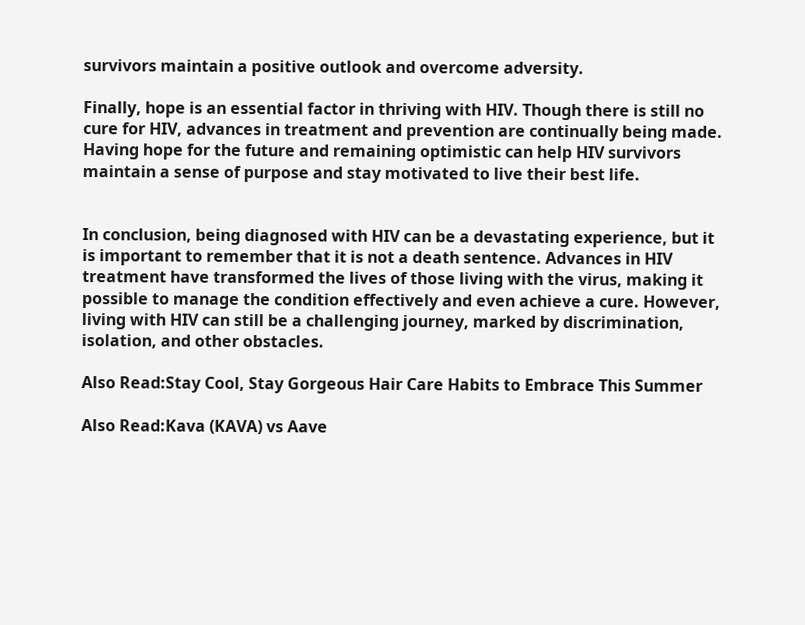survivors maintain a positive outlook and overcome adversity.

Finally, hope is an essential factor in thriving with HIV. Though there is still no cure for HIV, advances in treatment and prevention are continually being made. Having hope for the future and remaining optimistic can help HIV survivors maintain a sense of purpose and stay motivated to live their best life.


In conclusion, being diagnosed with HIV can be a devastating experience, but it is important to remember that it is not a death sentence. Advances in HIV treatment have transformed the lives of those living with the virus, making it possible to manage the condition effectively and even achieve a cure. However, living with HIV can still be a challenging journey, marked by discrimination, isolation, and other obstacles.

Also Read:Stay Cool, Stay Gorgeous Hair Care Habits to Embrace This Summer

Also Read:Kava (KAVA) vs Aave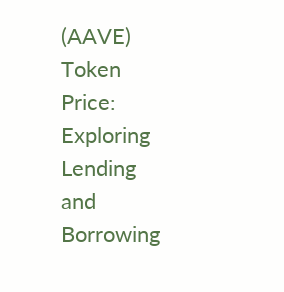(AAVE) Token Price: Exploring Lending and Borrowing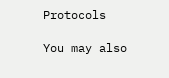Protocols

You may also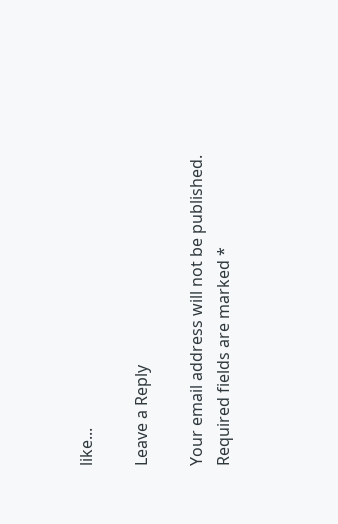like...

Leave a Reply

Your email address will not be published. Required fields are marked *